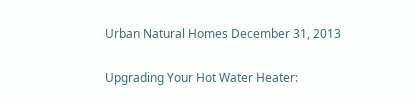Urban Natural Homes December 31, 2013

Upgrading Your Hot Water Heater: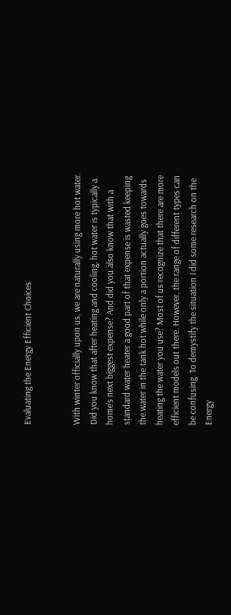Evaluating the Energy Efficient Choices


With winter officially upon us, we are naturally using more hot water. Did you know that after heating and cooling, hot water is typically a home’s next biggest expense? And did you also know that with a standard water heater a good part of that expense is wasted keeping the water in the tank hot while only a portion actually goes towards heating the water you use? Most of us recognize that there are more efficient models out there. However, the range of different types can be confusing. To demystify the situation I did some research on the Energy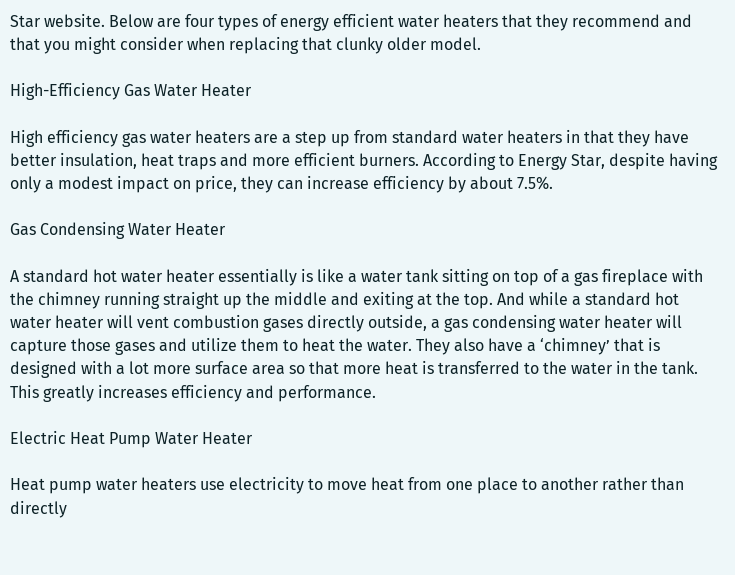Star website. Below are four types of energy efficient water heaters that they recommend and that you might consider when replacing that clunky older model.

High-Efficiency Gas Water Heater

High efficiency gas water heaters are a step up from standard water heaters in that they have better insulation, heat traps and more efficient burners. According to Energy Star, despite having only a modest impact on price, they can increase efficiency by about 7.5%.

Gas Condensing Water Heater

A standard hot water heater essentially is like a water tank sitting on top of a gas fireplace with the chimney running straight up the middle and exiting at the top. And while a standard hot water heater will vent combustion gases directly outside, a gas condensing water heater will capture those gases and utilize them to heat the water. They also have a ‘chimney’ that is designed with a lot more surface area so that more heat is transferred to the water in the tank. This greatly increases efficiency and performance.

Electric Heat Pump Water Heater

Heat pump water heaters use electricity to move heat from one place to another rather than directly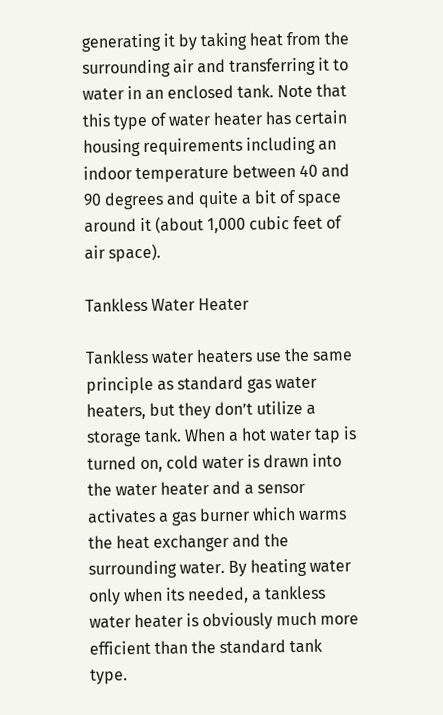generating it by taking heat from the surrounding air and transferring it to water in an enclosed tank. Note that this type of water heater has certain housing requirements including an indoor temperature between 40 and 90 degrees and quite a bit of space around it (about 1,000 cubic feet of air space).

Tankless Water Heater

Tankless water heaters use the same principle as standard gas water heaters, but they don’t utilize a storage tank. When a hot water tap is turned on, cold water is drawn into the water heater and a sensor activates a gas burner which warms the heat exchanger and the surrounding water. By heating water only when its needed, a tankless water heater is obviously much more efficient than the standard tank type.